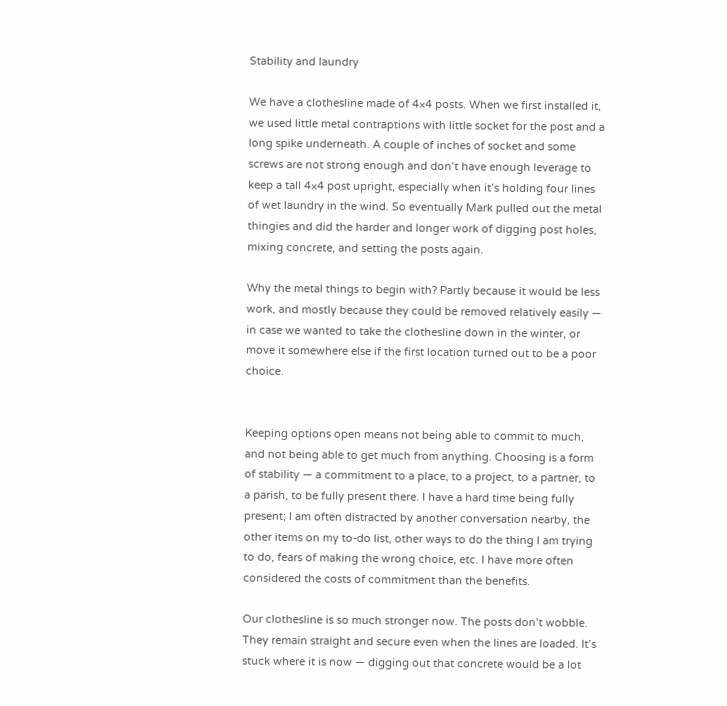Stability and laundry

We have a clothesline made of 4×4 posts. When we first installed it, we used little metal contraptions with little socket for the post and a long spike underneath. A couple of inches of socket and some screws are not strong enough and don’t have enough leverage to keep a tall 4×4 post upright, especially when it’s holding four lines of wet laundry in the wind. So eventually Mark pulled out the metal thingies and did the harder and longer work of digging post holes, mixing concrete, and setting the posts again.

Why the metal things to begin with? Partly because it would be less work, and mostly because they could be removed relatively easily — in case we wanted to take the clothesline down in the winter, or move it somewhere else if the first location turned out to be a poor choice.


Keeping options open means not being able to commit to much, and not being able to get much from anything. Choosing is a form of stability — a commitment to a place, to a project, to a partner, to a parish, to be fully present there. I have a hard time being fully present; I am often distracted by another conversation nearby, the other items on my to-do list, other ways to do the thing I am trying to do, fears of making the wrong choice, etc. I have more often considered the costs of commitment than the benefits.

Our clothesline is so much stronger now. The posts don’t wobble. They remain straight and secure even when the lines are loaded. It’s stuck where it is now — digging out that concrete would be a lot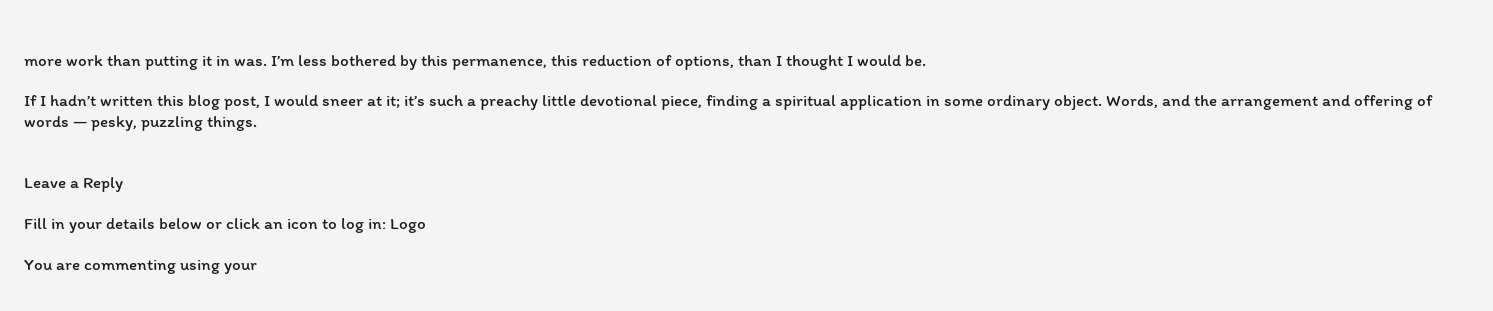more work than putting it in was. I’m less bothered by this permanence, this reduction of options, than I thought I would be.

If I hadn’t written this blog post, I would sneer at it; it’s such a preachy little devotional piece, finding a spiritual application in some ordinary object. Words, and the arrangement and offering of words — pesky, puzzling things.


Leave a Reply

Fill in your details below or click an icon to log in: Logo

You are commenting using your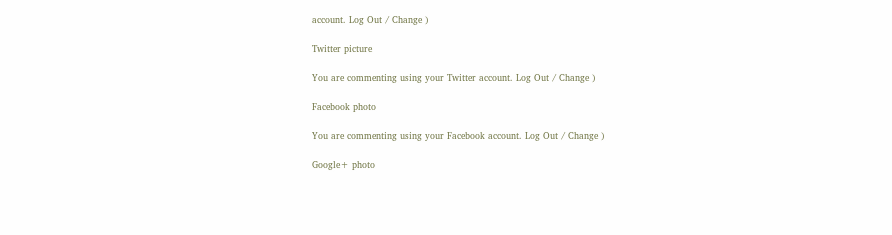account. Log Out / Change )

Twitter picture

You are commenting using your Twitter account. Log Out / Change )

Facebook photo

You are commenting using your Facebook account. Log Out / Change )

Google+ photo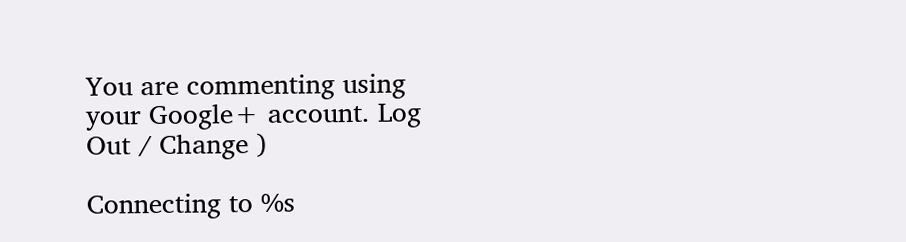You are commenting using your Google+ account. Log Out / Change )

Connecting to %s